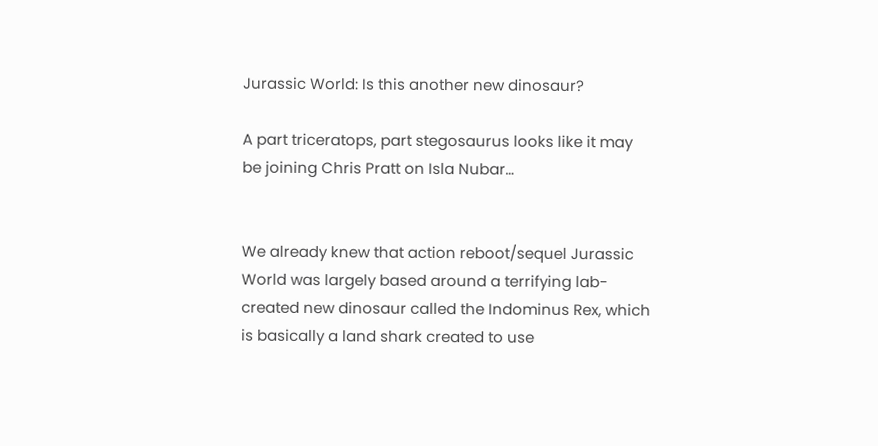Jurassic World: Is this another new dinosaur?

A part triceratops, part stegosaurus looks like it may be joining Chris Pratt on Isla Nubar…


We already knew that action reboot/sequel Jurassic World was largely based around a terrifying lab-created new dinosaur called the Indominus Rex, which is basically a land shark created to use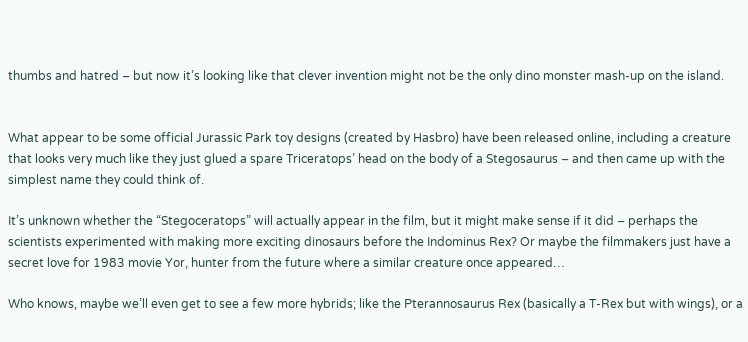thumbs and hatred – but now it’s looking like that clever invention might not be the only dino monster mash-up on the island.


What appear to be some official Jurassic Park toy designs (created by Hasbro) have been released online, including a creature that looks very much like they just glued a spare Triceratops’ head on the body of a Stegosaurus – and then came up with the simplest name they could think of.

It’s unknown whether the “Stegoceratops” will actually appear in the film, but it might make sense if it did – perhaps the scientists experimented with making more exciting dinosaurs before the Indominus Rex? Or maybe the filmmakers just have a secret love for 1983 movie Yor, hunter from the future where a similar creature once appeared…

Who knows, maybe we’ll even get to see a few more hybrids; like the Pterannosaurus Rex (basically a T-Rex but with wings), or a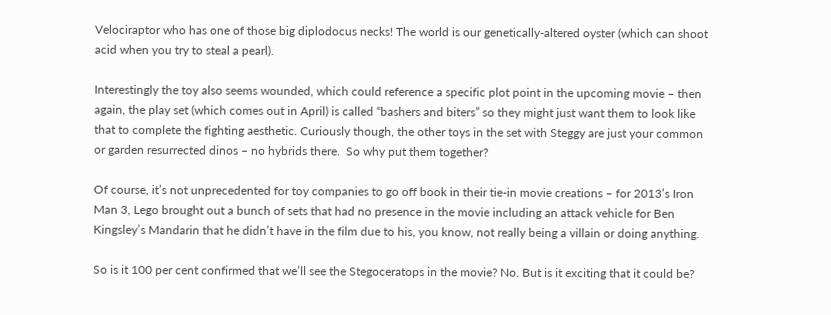Velociraptor who has one of those big diplodocus necks! The world is our genetically-altered oyster (which can shoot acid when you try to steal a pearl).

Interestingly the toy also seems wounded, which could reference a specific plot point in the upcoming movie – then again, the play set (which comes out in April) is called “bashers and biters” so they might just want them to look like that to complete the fighting aesthetic. Curiously though, the other toys in the set with Steggy are just your common or garden resurrected dinos – no hybrids there.  So why put them together?

Of course, it’s not unprecedented for toy companies to go off book in their tie-in movie creations – for 2013’s Iron Man 3, Lego brought out a bunch of sets that had no presence in the movie including an attack vehicle for Ben Kingsley’s Mandarin that he didn’t have in the film due to his, you know, not really being a villain or doing anything.

So is it 100 per cent confirmed that we’ll see the Stegoceratops in the movie? No. But is it exciting that it could be?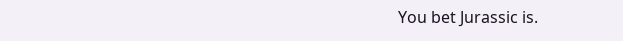You bet Jurassic is.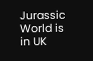Jurassic World is in UK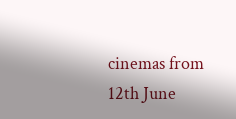cinemas from 12th June